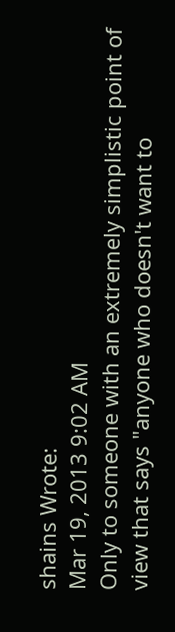shains Wrote:
Mar 19, 2013 9:02 AM
Only to someone with an extremely simplistic point of view that says "anyone who doesn't want to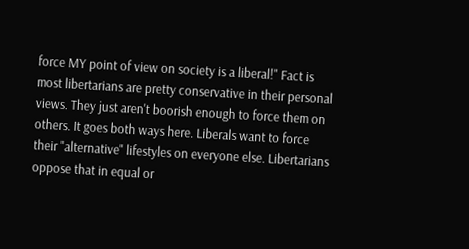force MY point of view on society is a liberal!" Fact is most libertarians are pretty conservative in their personal views. They just aren't boorish enough to force them on others. It goes both ways here. Liberals want to force their "alternative" lifestyles on everyone else. Libertarians oppose that in equal or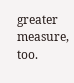greater measure, too.